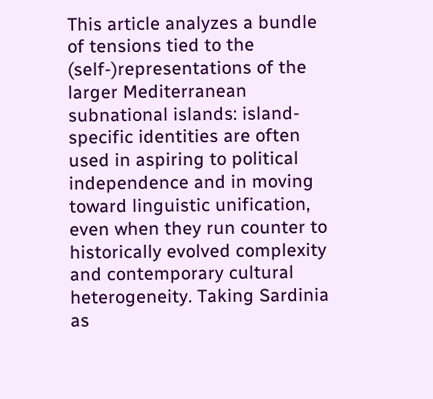This article analyzes a bundle of tensions tied to the (self-)representations of the larger Mediterranean subnational islands: island-specific identities are often used in aspiring to political independence and in moving toward linguistic unification, even when they run counter to historically evolved complexity and contemporary cultural heterogeneity. Taking Sardinia as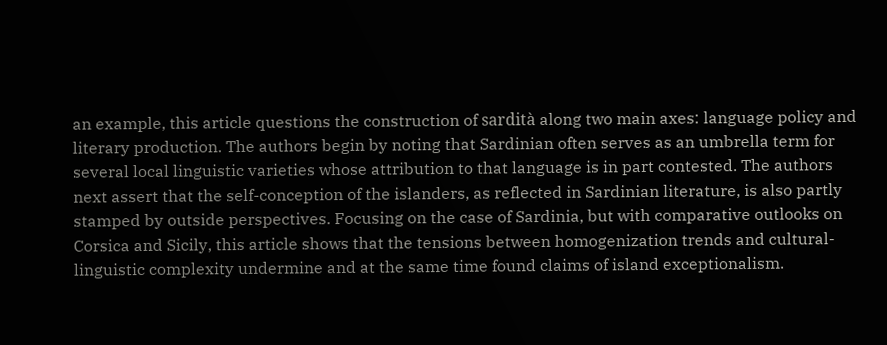an example, this article questions the construction of sardità along two main axes: language policy and literary production. The authors begin by noting that Sardinian often serves as an umbrella term for several local linguistic varieties whose attribution to that language is in part contested. The authors next assert that the self-conception of the islanders, as reflected in Sardinian literature, is also partly stamped by outside perspectives. Focusing on the case of Sardinia, but with comparative outlooks on Corsica and Sicily, this article shows that the tensions between homogenization trends and cultural-linguistic complexity undermine and at the same time found claims of island exceptionalism.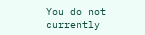You do not currently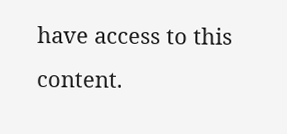have access to this content.